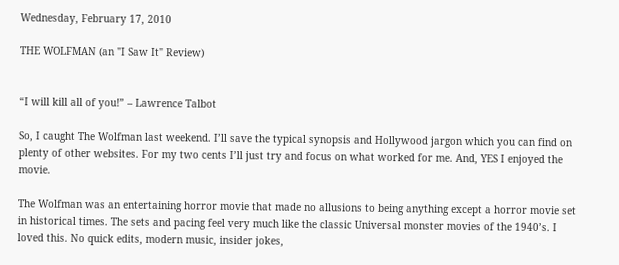Wednesday, February 17, 2010

THE WOLFMAN (an "I Saw It" Review)


“I will kill all of you!” – Lawrence Talbot

So, I caught The Wolfman last weekend. I’ll save the typical synopsis and Hollywood jargon which you can find on plenty of other websites. For my two cents I’ll just try and focus on what worked for me. And, YES I enjoyed the movie.

The Wolfman was an entertaining horror movie that made no allusions to being anything except a horror movie set in historical times. The sets and pacing feel very much like the classic Universal monster movies of the 1940’s. I loved this. No quick edits, modern music, insider jokes,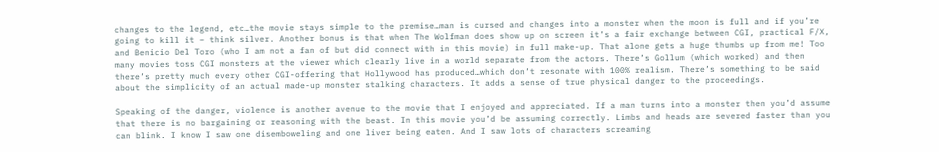changes to the legend, etc…the movie stays simple to the premise…man is cursed and changes into a monster when the moon is full and if you’re going to kill it – think silver. Another bonus is that when The Wolfman does show up on screen it’s a fair exchange between CGI, practical F/X, and Benicio Del Toro (who I am not a fan of but did connect with in this movie) in full make-up. That alone gets a huge thumbs up from me! Too many movies toss CGI monsters at the viewer which clearly live in a world separate from the actors. There’s Gollum (which worked) and then there’s pretty much every other CGI-offering that Hollywood has produced…which don’t resonate with 100% realism. There’s something to be said about the simplicity of an actual made-up monster stalking characters. It adds a sense of true physical danger to the proceedings.

Speaking of the danger, violence is another avenue to the movie that I enjoyed and appreciated. If a man turns into a monster then you’d assume that there is no bargaining or reasoning with the beast. In this movie you’d be assuming correctly. Limbs and heads are severed faster than you can blink. I know I saw one disemboweling and one liver being eaten. And I saw lots of characters screaming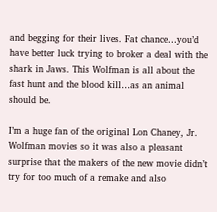and begging for their lives. Fat chance…you’d have better luck trying to broker a deal with the shark in Jaws. This Wolfman is all about the fast hunt and the blood kill…as an animal should be.

I’m a huge fan of the original Lon Chaney, Jr. Wolfman movies so it was also a pleasant surprise that the makers of the new movie didn’t try for too much of a remake and also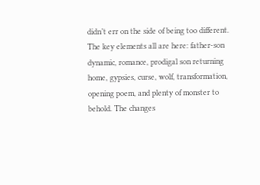didn’t err on the side of being too different. The key elements all are here: father-son dynamic, romance, prodigal son returning home, gypsies, curse, wolf, transformation, opening poem, and plenty of monster to behold. The changes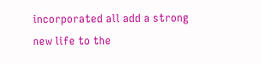incorporated all add a strong new life to the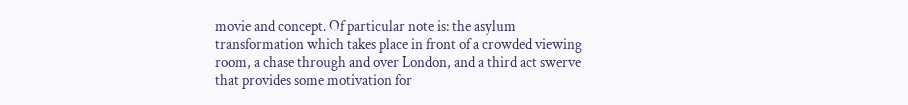movie and concept. Of particular note is: the asylum transformation which takes place in front of a crowded viewing room, a chase through and over London, and a third act swerve that provides some motivation for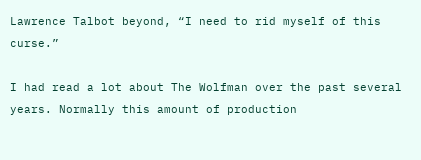Lawrence Talbot beyond, “I need to rid myself of this curse.”

I had read a lot about The Wolfman over the past several years. Normally this amount of production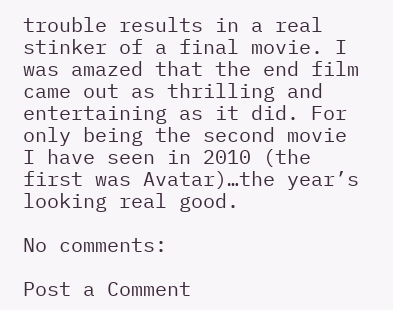trouble results in a real stinker of a final movie. I was amazed that the end film came out as thrilling and entertaining as it did. For only being the second movie I have seen in 2010 (the first was Avatar)…the year’s looking real good.

No comments:

Post a Comment